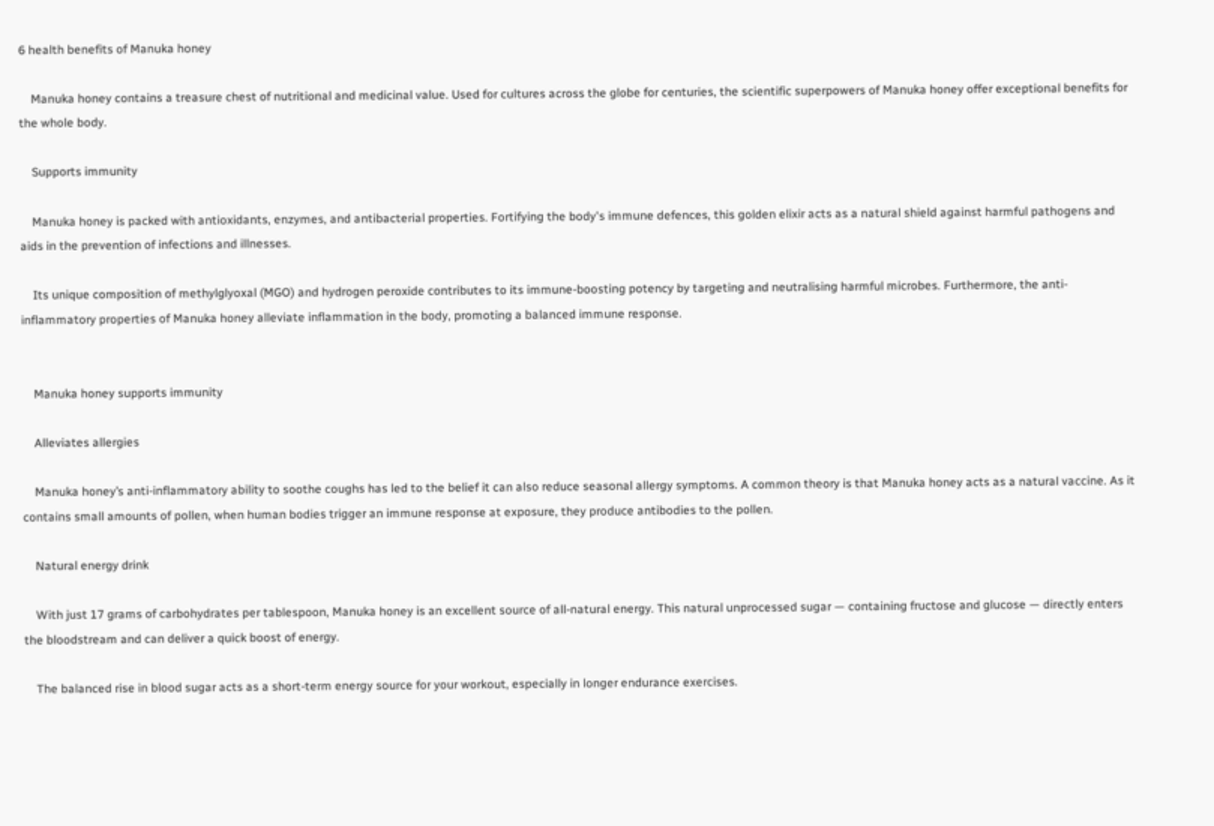6 health benefits of Manuka honey

    Manuka honey contains a treasure chest of nutritional and medicinal value. Used for cultures across the globe for centuries, the scientific superpowers of Manuka honey offer exceptional benefits for the whole body.

    Supports immunity

    Manuka honey is packed with antioxidants, enzymes, and antibacterial properties. Fortifying the body's immune defences, this golden elixir acts as a natural shield against harmful pathogens and aids in the prevention of infections and illnesses.

    Its unique composition of methylglyoxal (MGO) and hydrogen peroxide contributes to its immune-boosting potency by targeting and neutralising harmful microbes. Furthermore, the anti-inflammatory properties of Manuka honey alleviate inflammation in the body, promoting a balanced immune response.


    Manuka honey supports immunity

    Alleviates allergies

    Manuka honey’s anti-inflammatory ability to soothe coughs has led to the belief it can also reduce seasonal allergy symptoms. A common theory is that Manuka honey acts as a natural vaccine. As it contains small amounts of pollen, when human bodies trigger an immune response at exposure, they produce antibodies to the pollen.

    Natural energy drink

    With just 17 grams of carbohydrates per tablespoon, Manuka honey is an excellent source of all-natural energy. This natural unprocessed sugar — containing fructose and glucose — directly enters the bloodstream and can deliver a quick boost of energy.

    The balanced rise in blood sugar acts as a short-term energy source for your workout, especially in longer endurance exercises.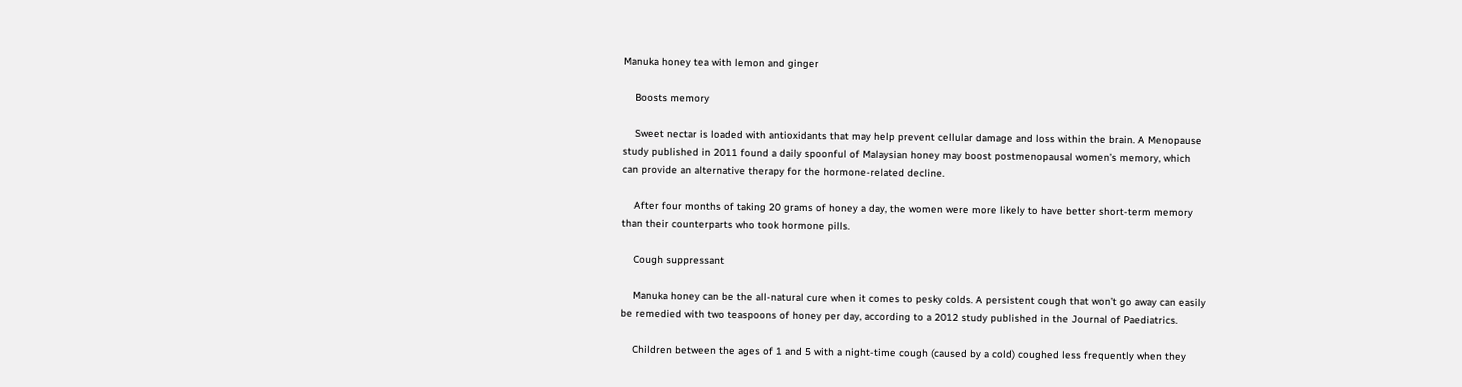Manuka honey tea with lemon and ginger

    Boosts memory

    Sweet nectar is loaded with antioxidants that may help prevent cellular damage and loss within the brain. A Menopause study published in 2011 found a daily spoonful of Malaysian honey may boost postmenopausal women’s memory, which can provide an alternative therapy for the hormone-related decline.

    After four months of taking 20 grams of honey a day, the women were more likely to have better short-term memory than their counterparts who took hormone pills.

    Cough suppressant

    Manuka honey can be the all-natural cure when it comes to pesky colds. A persistent cough that won’t go away can easily be remedied with two teaspoons of honey per day, according to a 2012 study published in the Journal of Paediatrics.

    Children between the ages of 1 and 5 with a night-time cough (caused by a cold) coughed less frequently when they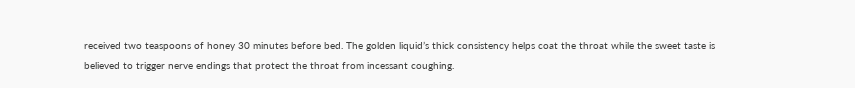received two teaspoons of honey 30 minutes before bed. The golden liquid’s thick consistency helps coat the throat while the sweet taste is believed to trigger nerve endings that protect the throat from incessant coughing.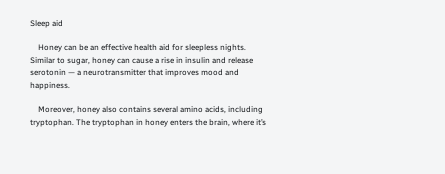Sleep aid

    Honey can be an effective health aid for sleepless nights. Similar to sugar, honey can cause a rise in insulin and release serotonin — a neurotransmitter that improves mood and happiness.

    Moreover, honey also contains several amino acids, including tryptophan. The tryptophan in honey enters the brain, where it’s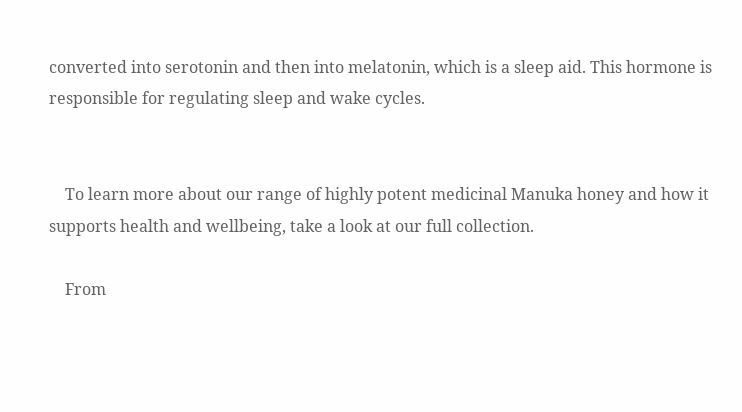converted into serotonin and then into melatonin, which is a sleep aid. This hormone is responsible for regulating sleep and wake cycles.


    To learn more about our range of highly potent medicinal Manuka honey and how it supports health and wellbeing, take a look at our full collection.

    From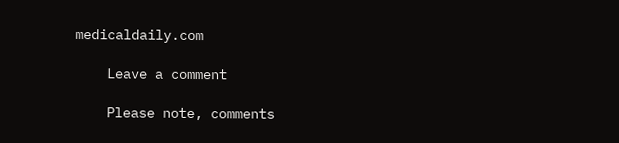medicaldaily.com

    Leave a comment

    Please note, comments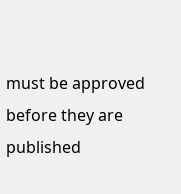must be approved before they are published